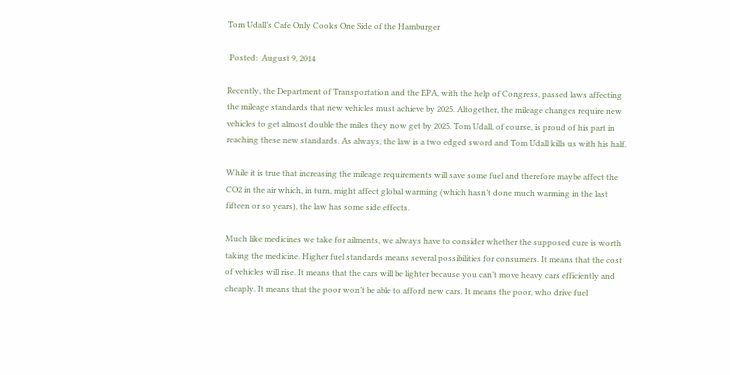Tom Udall’s Cafe Only Cooks One Side of the Hamburger

 Posted:  August 9, 2014

Recently, the Department of Transportation and the EPA, with the help of Congress, passed laws affecting the mileage standards that new vehicles must achieve by 2025. Altogether, the mileage changes require new vehicles to get almost double the miles they now get by 2025. Tom Udall, of course, is proud of his part in reaching these new standards. As always, the law is a two edged sword and Tom Udall kills us with his half.

While it is true that increasing the mileage requirements will save some fuel and therefore maybe affect the CO2 in the air which, in turn, might affect global warming (which hasn’t done much warming in the last fifteen or so years), the law has some side effects.

Much like medicines we take for ailments, we always have to consider whether the supposed cure is worth taking the medicine. Higher fuel standards means several possibilities for consumers. It means that the cost of vehicles will rise. It means that the cars will be lighter because you can’t move heavy cars efficiently and cheaply. It means that the poor won’t be able to afford new cars. It means the poor, who drive fuel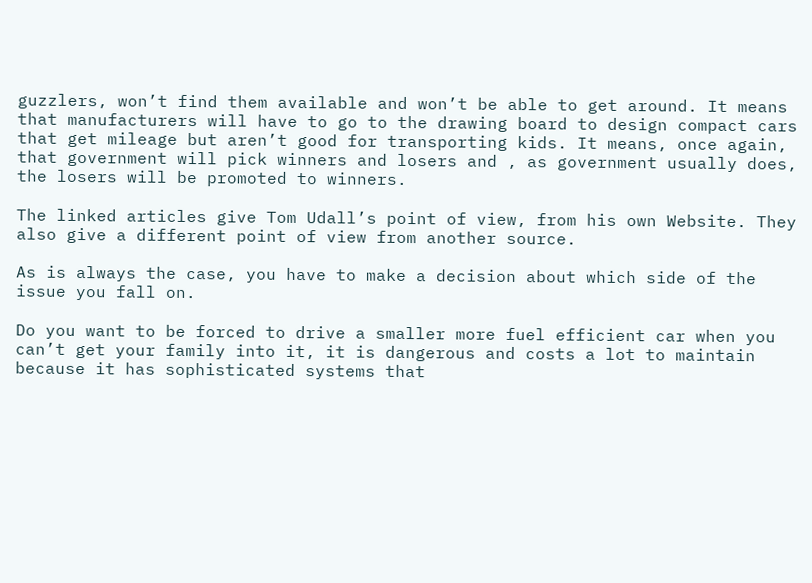guzzlers, won’t find them available and won’t be able to get around. It means that manufacturers will have to go to the drawing board to design compact cars that get mileage but aren’t good for transporting kids. It means, once again, that government will pick winners and losers and , as government usually does, the losers will be promoted to winners.

The linked articles give Tom Udall’s point of view, from his own Website. They also give a different point of view from another source.

As is always the case, you have to make a decision about which side of the issue you fall on.

Do you want to be forced to drive a smaller more fuel efficient car when you can’t get your family into it, it is dangerous and costs a lot to maintain because it has sophisticated systems that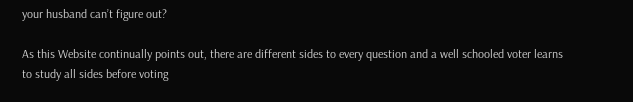your husband can’t figure out?

As this Website continually points out, there are different sides to every question and a well schooled voter learns to study all sides before voting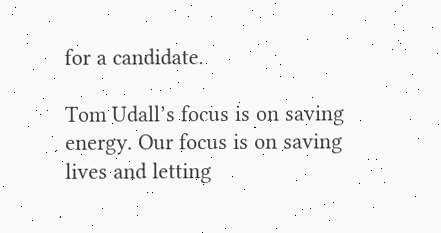for a candidate.

Tom Udall’s focus is on saving energy. Our focus is on saving lives and letting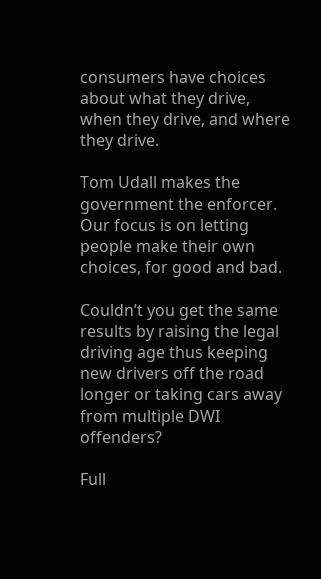consumers have choices about what they drive, when they drive, and where they drive.

Tom Udall makes the government the enforcer. Our focus is on letting people make their own choices, for good and bad.

Couldn’t you get the same results by raising the legal driving age thus keeping new drivers off the road longer or taking cars away from multiple DWI offenders?

Full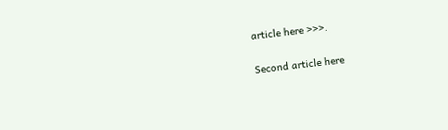article here >>>.

Second article here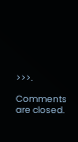>>>.

Comments are closed.